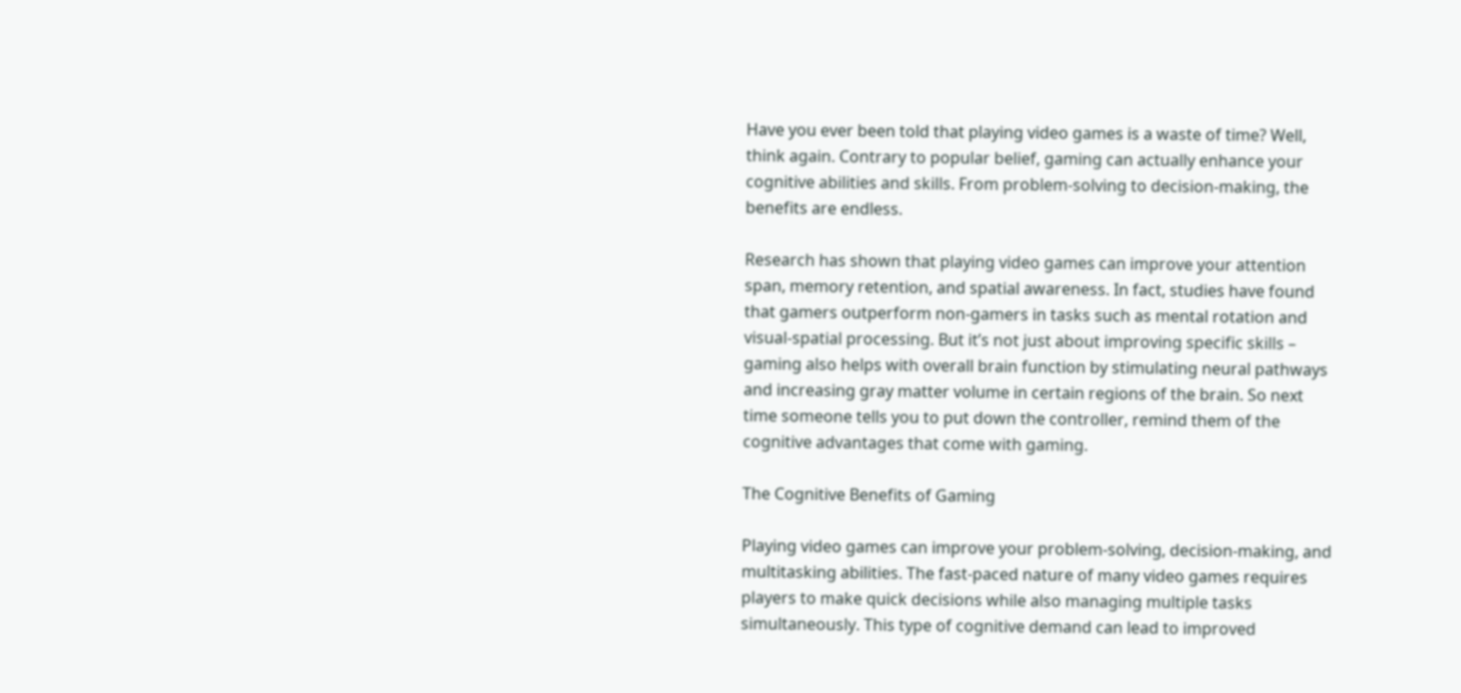Have you ever been told that playing video games is a waste of time? Well, think again. Contrary to popular belief, gaming can actually enhance your cognitive abilities and skills. From problem-solving to decision-making, the benefits are endless.

Research has shown that playing video games can improve your attention span, memory retention, and spatial awareness. In fact, studies have found that gamers outperform non-gamers in tasks such as mental rotation and visual-spatial processing. But it’s not just about improving specific skills – gaming also helps with overall brain function by stimulating neural pathways and increasing gray matter volume in certain regions of the brain. So next time someone tells you to put down the controller, remind them of the cognitive advantages that come with gaming.

The Cognitive Benefits of Gaming

Playing video games can improve your problem-solving, decision-making, and multitasking abilities. The fast-paced nature of many video games requires players to make quick decisions while also managing multiple tasks simultaneously. This type of cognitive demand can lead to improved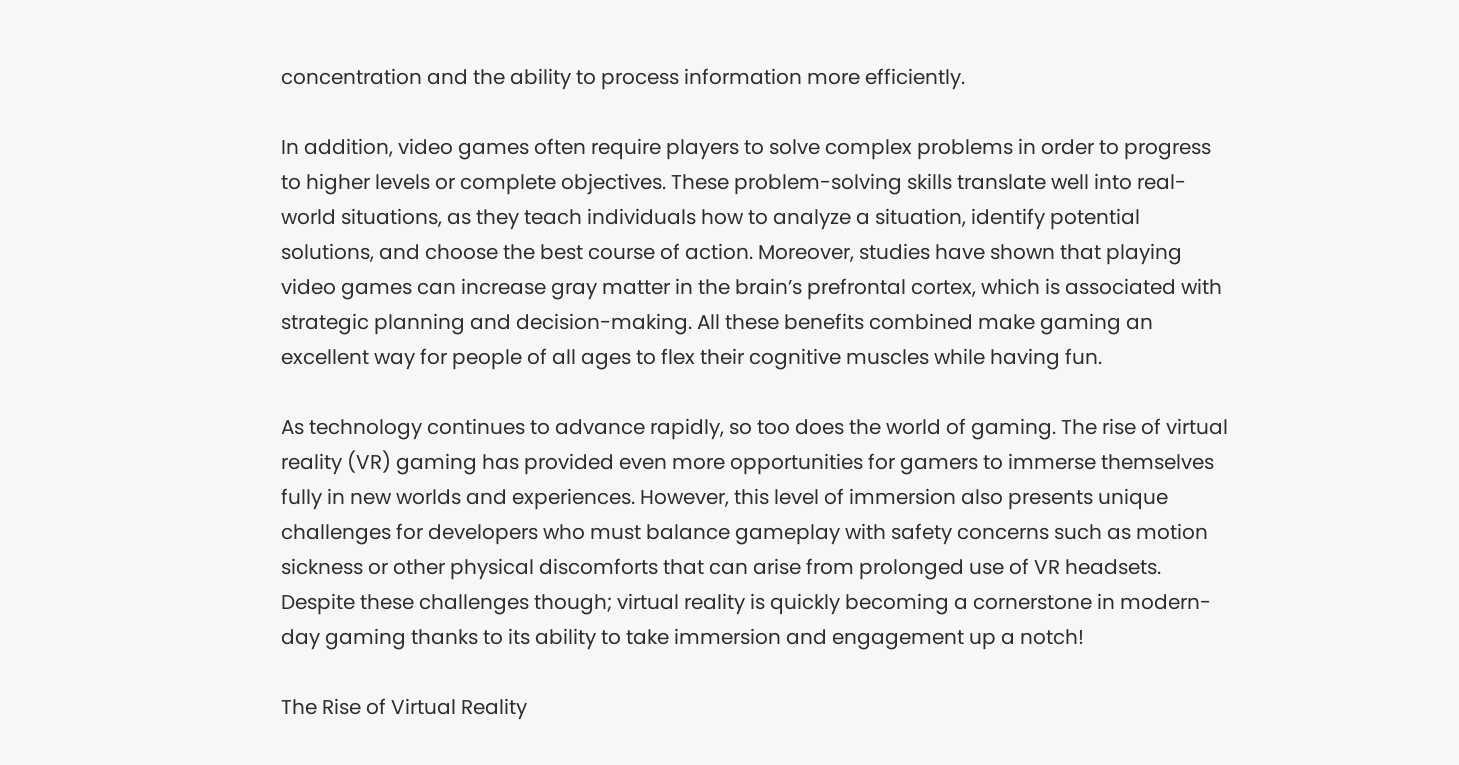concentration and the ability to process information more efficiently.

In addition, video games often require players to solve complex problems in order to progress to higher levels or complete objectives. These problem-solving skills translate well into real-world situations, as they teach individuals how to analyze a situation, identify potential solutions, and choose the best course of action. Moreover, studies have shown that playing video games can increase gray matter in the brain’s prefrontal cortex, which is associated with strategic planning and decision-making. All these benefits combined make gaming an excellent way for people of all ages to flex their cognitive muscles while having fun.

As technology continues to advance rapidly, so too does the world of gaming. The rise of virtual reality (VR) gaming has provided even more opportunities for gamers to immerse themselves fully in new worlds and experiences. However, this level of immersion also presents unique challenges for developers who must balance gameplay with safety concerns such as motion sickness or other physical discomforts that can arise from prolonged use of VR headsets. Despite these challenges though; virtual reality is quickly becoming a cornerstone in modern-day gaming thanks to its ability to take immersion and engagement up a notch!

The Rise of Virtual Reality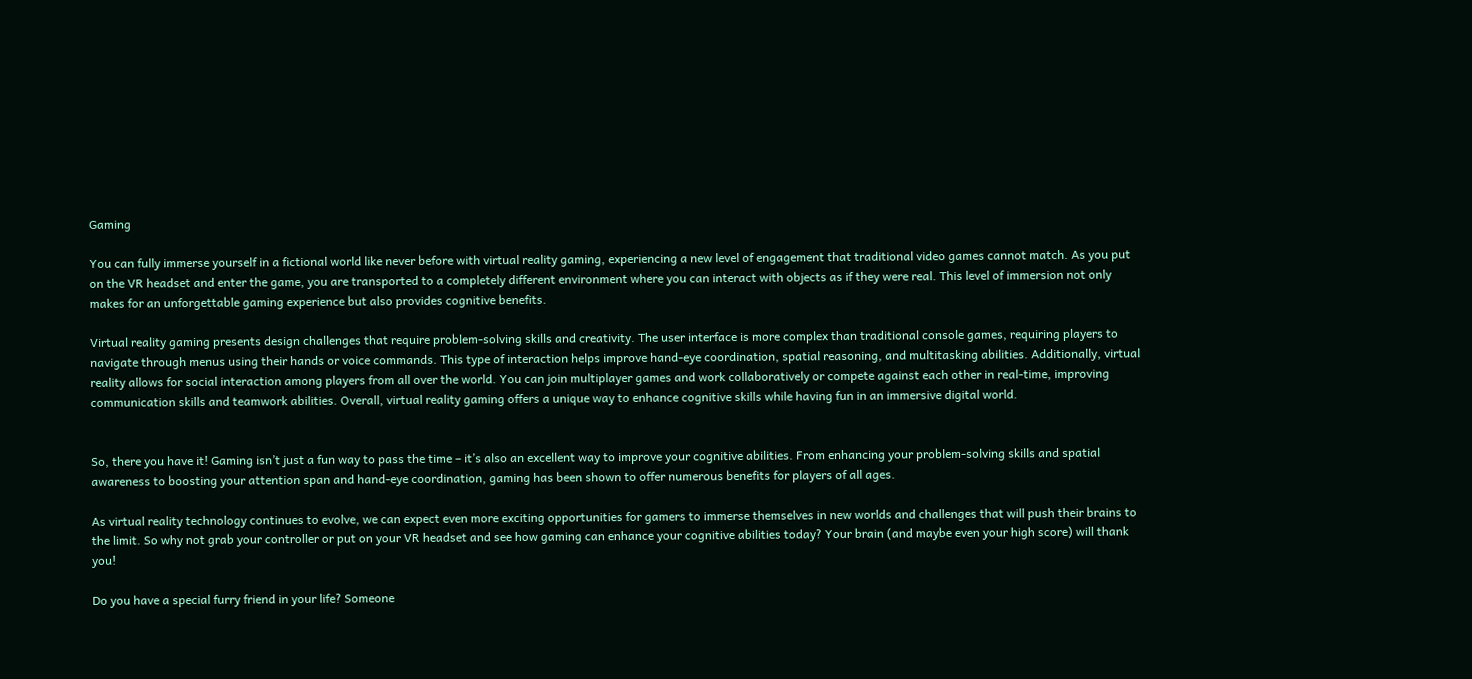Gaming

You can fully immerse yourself in a fictional world like never before with virtual reality gaming, experiencing a new level of engagement that traditional video games cannot match. As you put on the VR headset and enter the game, you are transported to a completely different environment where you can interact with objects as if they were real. This level of immersion not only makes for an unforgettable gaming experience but also provides cognitive benefits.

Virtual reality gaming presents design challenges that require problem-solving skills and creativity. The user interface is more complex than traditional console games, requiring players to navigate through menus using their hands or voice commands. This type of interaction helps improve hand-eye coordination, spatial reasoning, and multitasking abilities. Additionally, virtual reality allows for social interaction among players from all over the world. You can join multiplayer games and work collaboratively or compete against each other in real-time, improving communication skills and teamwork abilities. Overall, virtual reality gaming offers a unique way to enhance cognitive skills while having fun in an immersive digital world.


So, there you have it! Gaming isn’t just a fun way to pass the time – it’s also an excellent way to improve your cognitive abilities. From enhancing your problem-solving skills and spatial awareness to boosting your attention span and hand-eye coordination, gaming has been shown to offer numerous benefits for players of all ages.

As virtual reality technology continues to evolve, we can expect even more exciting opportunities for gamers to immerse themselves in new worlds and challenges that will push their brains to the limit. So why not grab your controller or put on your VR headset and see how gaming can enhance your cognitive abilities today? Your brain (and maybe even your high score) will thank you!

Do you have a special furry friend in your life? Someone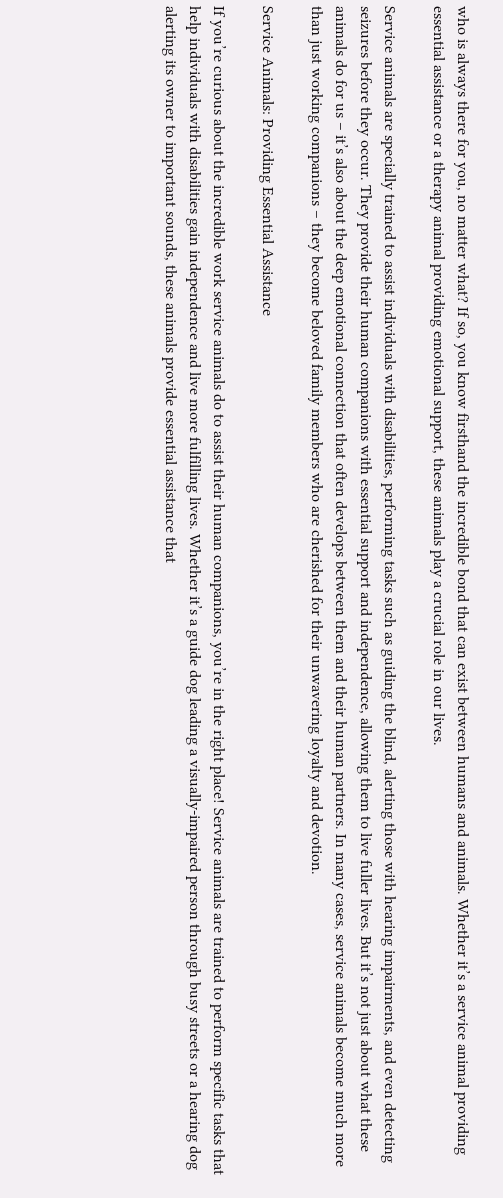who is always there for you, no matter what? If so, you know firsthand the incredible bond that can exist between humans and animals. Whether it’s a service animal providing essential assistance or a therapy animal providing emotional support, these animals play a crucial role in our lives.

Service animals are specially trained to assist individuals with disabilities, performing tasks such as guiding the blind, alerting those with hearing impairments, and even detecting seizures before they occur. They provide their human companions with essential support and independence, allowing them to live fuller lives. But it’s not just about what these animals do for us – it’s also about the deep emotional connection that often develops between them and their human partners. In many cases, service animals become much more than just working companions – they become beloved family members who are cherished for their unwavering loyalty and devotion.

Service Animals: Providing Essential Assistance

If you’re curious about the incredible work service animals do to assist their human companions, you’re in the right place! Service animals are trained to perform specific tasks that help individuals with disabilities gain independence and live more fulfilling lives. Whether it’s a guide dog leading a visually-impaired person through busy streets or a hearing dog alerting its owner to important sounds, these animals provide essential assistance that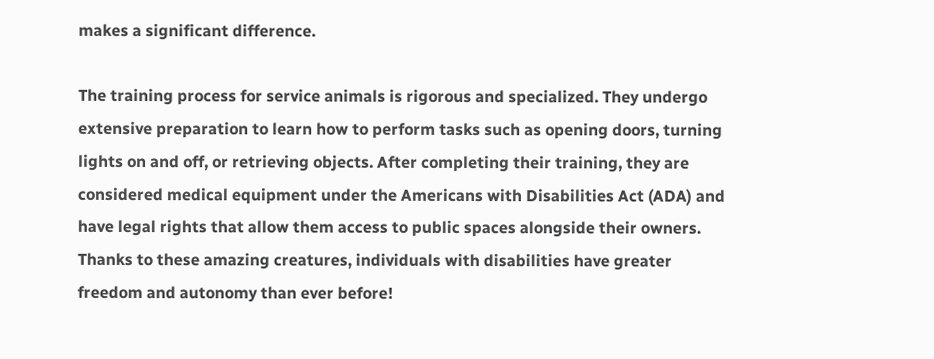makes a significant difference.

The training process for service animals is rigorous and specialized. They undergo extensive preparation to learn how to perform tasks such as opening doors, turning lights on and off, or retrieving objects. After completing their training, they are considered medical equipment under the Americans with Disabilities Act (ADA) and have legal rights that allow them access to public spaces alongside their owners. Thanks to these amazing creatures, individuals with disabilities have greater freedom and autonomy than ever before!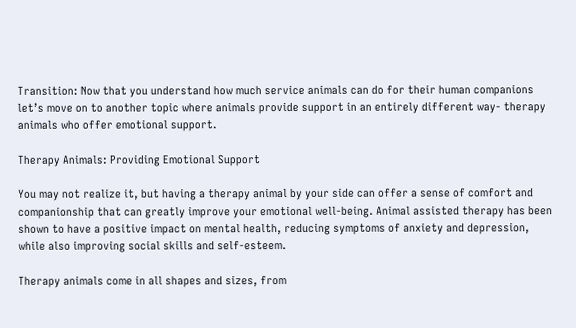Transition: Now that you understand how much service animals can do for their human companions let’s move on to another topic where animals provide support in an entirely different way- therapy animals who offer emotional support.

Therapy Animals: Providing Emotional Support

You may not realize it, but having a therapy animal by your side can offer a sense of comfort and companionship that can greatly improve your emotional well-being. Animal assisted therapy has been shown to have a positive impact on mental health, reducing symptoms of anxiety and depression, while also improving social skills and self-esteem.

Therapy animals come in all shapes and sizes, from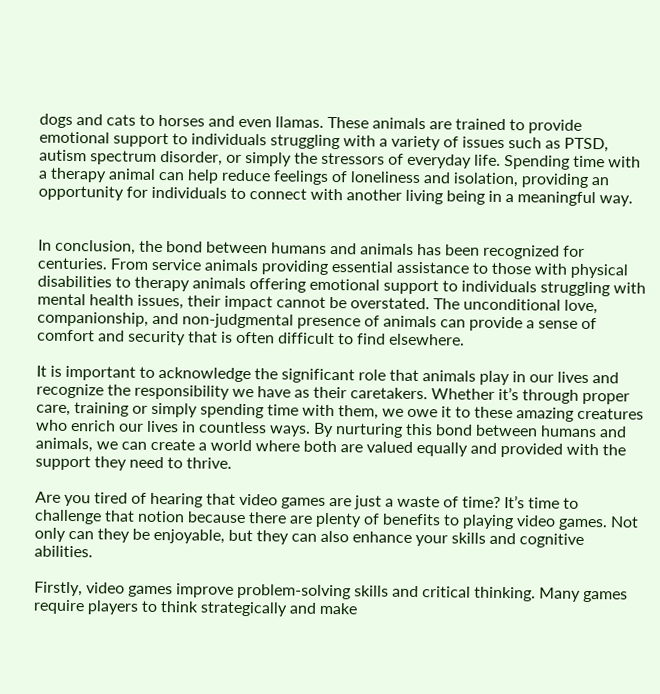dogs and cats to horses and even llamas. These animals are trained to provide emotional support to individuals struggling with a variety of issues such as PTSD, autism spectrum disorder, or simply the stressors of everyday life. Spending time with a therapy animal can help reduce feelings of loneliness and isolation, providing an opportunity for individuals to connect with another living being in a meaningful way.


In conclusion, the bond between humans and animals has been recognized for centuries. From service animals providing essential assistance to those with physical disabilities to therapy animals offering emotional support to individuals struggling with mental health issues, their impact cannot be overstated. The unconditional love, companionship, and non-judgmental presence of animals can provide a sense of comfort and security that is often difficult to find elsewhere.

It is important to acknowledge the significant role that animals play in our lives and recognize the responsibility we have as their caretakers. Whether it’s through proper care, training or simply spending time with them, we owe it to these amazing creatures who enrich our lives in countless ways. By nurturing this bond between humans and animals, we can create a world where both are valued equally and provided with the support they need to thrive.

Are you tired of hearing that video games are just a waste of time? It’s time to challenge that notion because there are plenty of benefits to playing video games. Not only can they be enjoyable, but they can also enhance your skills and cognitive abilities.

Firstly, video games improve problem-solving skills and critical thinking. Many games require players to think strategically and make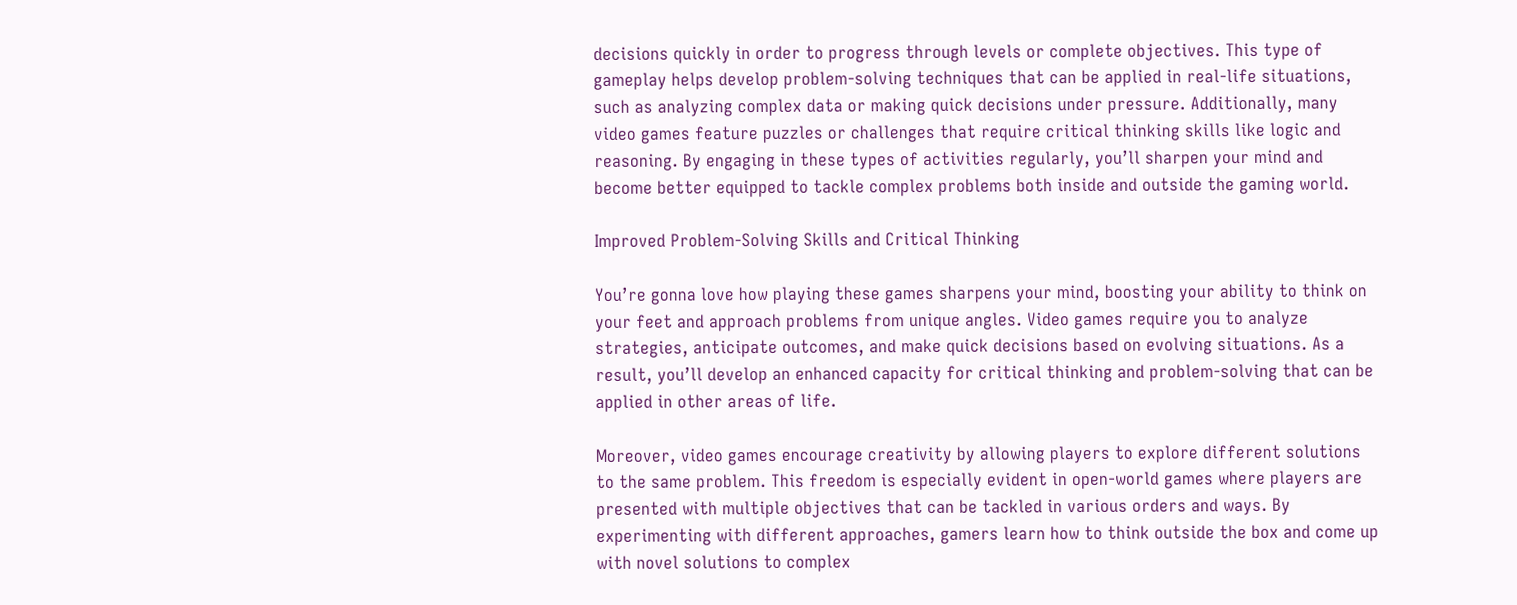decisions quickly in order to progress through levels or complete objectives. This type of gameplay helps develop problem-solving techniques that can be applied in real-life situations, such as analyzing complex data or making quick decisions under pressure. Additionally, many video games feature puzzles or challenges that require critical thinking skills like logic and reasoning. By engaging in these types of activities regularly, you’ll sharpen your mind and become better equipped to tackle complex problems both inside and outside the gaming world.

Improved Problem-Solving Skills and Critical Thinking

You’re gonna love how playing these games sharpens your mind, boosting your ability to think on your feet and approach problems from unique angles. Video games require you to analyze strategies, anticipate outcomes, and make quick decisions based on evolving situations. As a result, you’ll develop an enhanced capacity for critical thinking and problem-solving that can be applied in other areas of life.

Moreover, video games encourage creativity by allowing players to explore different solutions to the same problem. This freedom is especially evident in open-world games where players are presented with multiple objectives that can be tackled in various orders and ways. By experimenting with different approaches, gamers learn how to think outside the box and come up with novel solutions to complex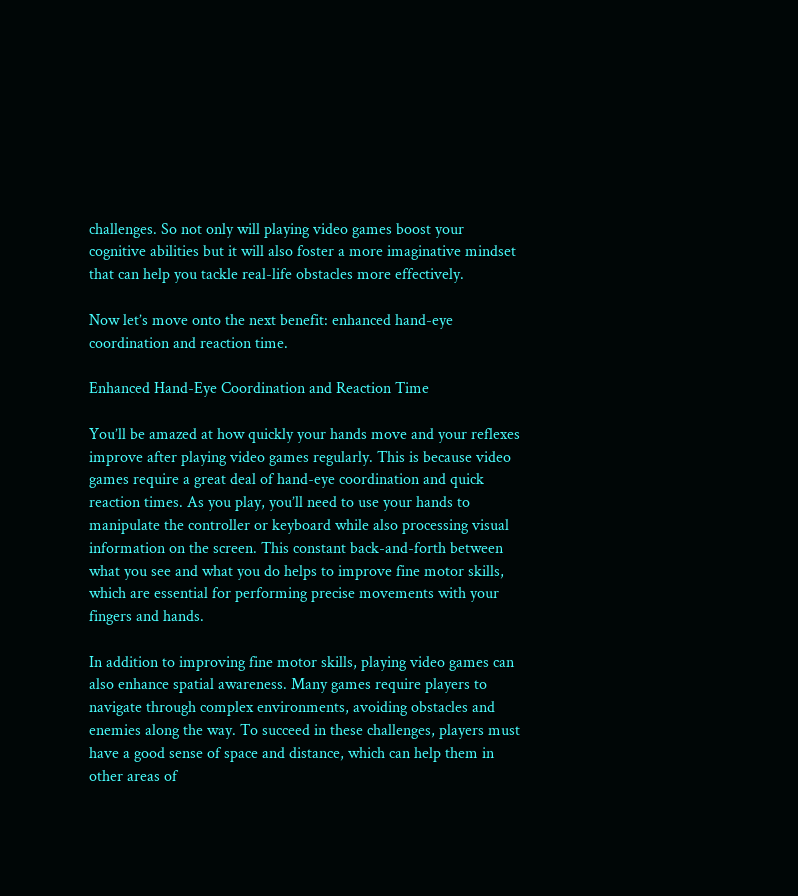challenges. So not only will playing video games boost your cognitive abilities but it will also foster a more imaginative mindset that can help you tackle real-life obstacles more effectively.

Now let’s move onto the next benefit: enhanced hand-eye coordination and reaction time.

Enhanced Hand-Eye Coordination and Reaction Time

You’ll be amazed at how quickly your hands move and your reflexes improve after playing video games regularly. This is because video games require a great deal of hand-eye coordination and quick reaction times. As you play, you’ll need to use your hands to manipulate the controller or keyboard while also processing visual information on the screen. This constant back-and-forth between what you see and what you do helps to improve fine motor skills, which are essential for performing precise movements with your fingers and hands.

In addition to improving fine motor skills, playing video games can also enhance spatial awareness. Many games require players to navigate through complex environments, avoiding obstacles and enemies along the way. To succeed in these challenges, players must have a good sense of space and distance, which can help them in other areas of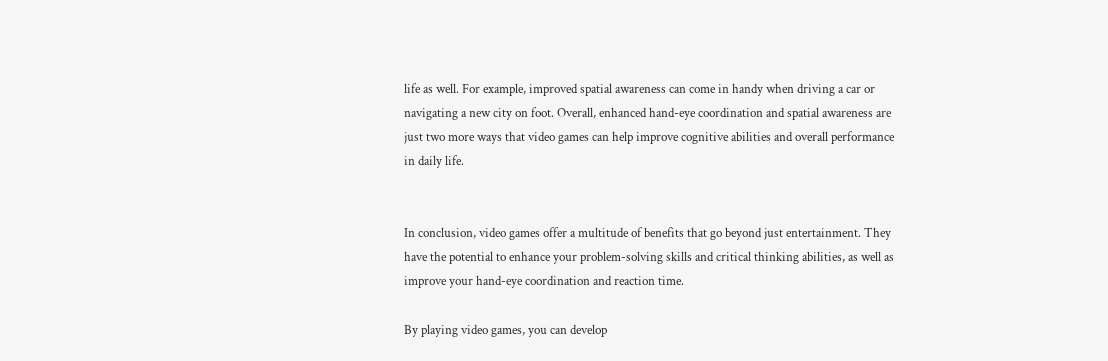life as well. For example, improved spatial awareness can come in handy when driving a car or navigating a new city on foot. Overall, enhanced hand-eye coordination and spatial awareness are just two more ways that video games can help improve cognitive abilities and overall performance in daily life.


In conclusion, video games offer a multitude of benefits that go beyond just entertainment. They have the potential to enhance your problem-solving skills and critical thinking abilities, as well as improve your hand-eye coordination and reaction time.

By playing video games, you can develop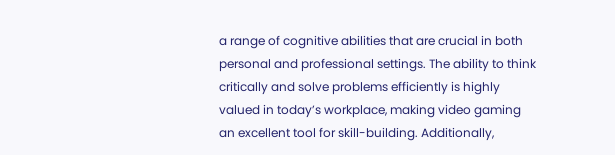a range of cognitive abilities that are crucial in both personal and professional settings. The ability to think critically and solve problems efficiently is highly valued in today’s workplace, making video gaming an excellent tool for skill-building. Additionally,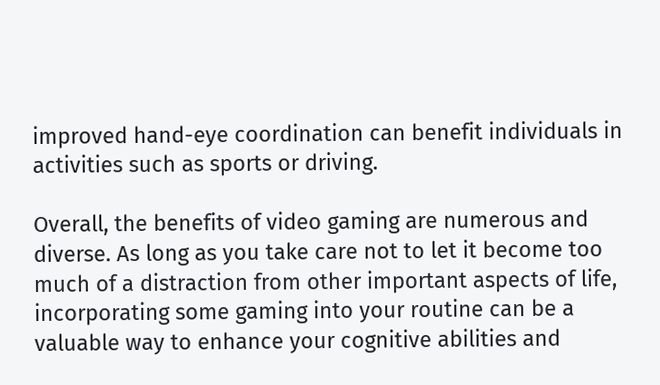improved hand-eye coordination can benefit individuals in activities such as sports or driving.

Overall, the benefits of video gaming are numerous and diverse. As long as you take care not to let it become too much of a distraction from other important aspects of life, incorporating some gaming into your routine can be a valuable way to enhance your cognitive abilities and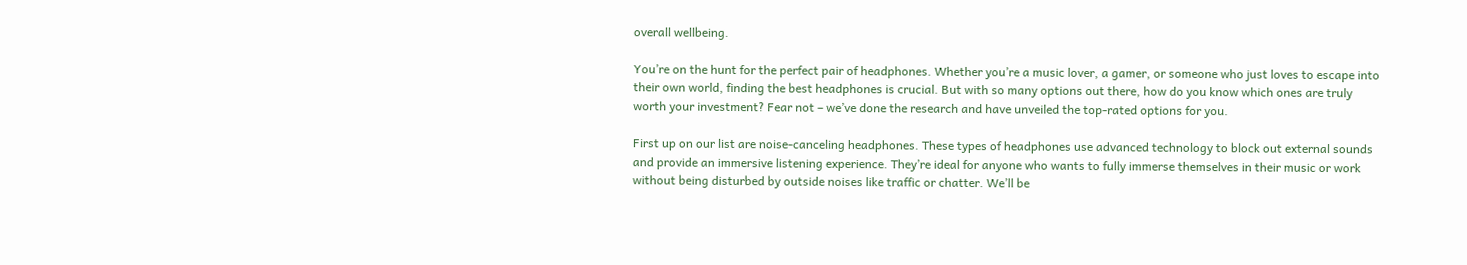overall wellbeing.

You’re on the hunt for the perfect pair of headphones. Whether you’re a music lover, a gamer, or someone who just loves to escape into their own world, finding the best headphones is crucial. But with so many options out there, how do you know which ones are truly worth your investment? Fear not – we’ve done the research and have unveiled the top-rated options for you.

First up on our list are noise-canceling headphones. These types of headphones use advanced technology to block out external sounds and provide an immersive listening experience. They’re ideal for anyone who wants to fully immerse themselves in their music or work without being disturbed by outside noises like traffic or chatter. We’ll be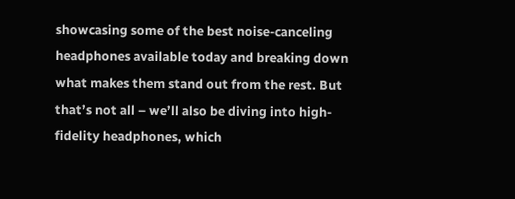showcasing some of the best noise-canceling headphones available today and breaking down what makes them stand out from the rest. But that’s not all – we’ll also be diving into high-fidelity headphones, which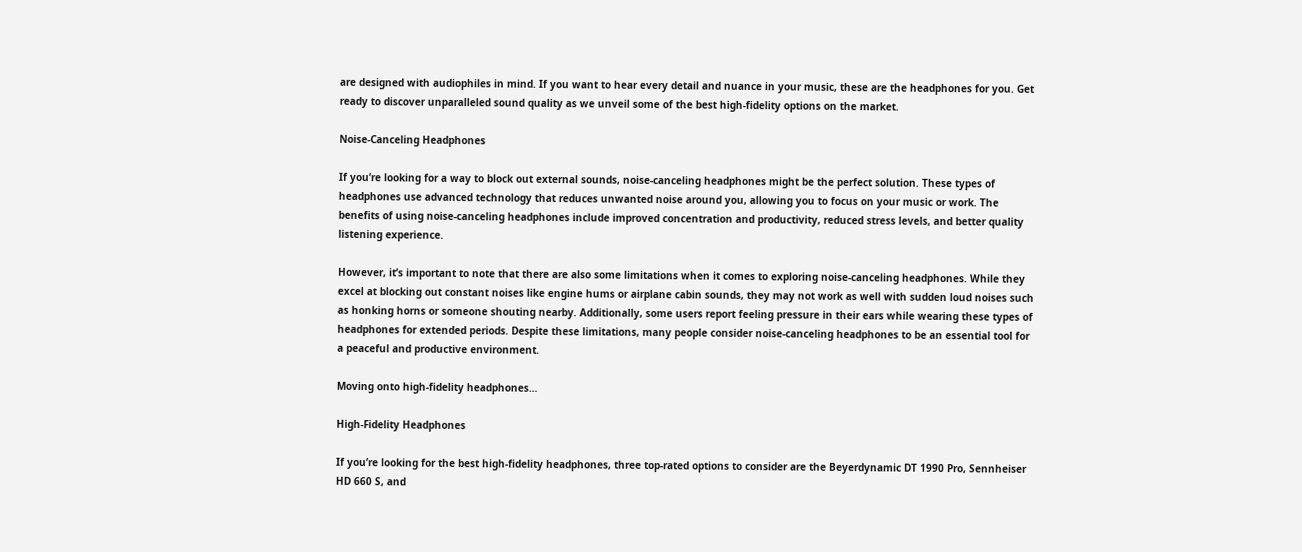are designed with audiophiles in mind. If you want to hear every detail and nuance in your music, these are the headphones for you. Get ready to discover unparalleled sound quality as we unveil some of the best high-fidelity options on the market.

Noise-Canceling Headphones

If you’re looking for a way to block out external sounds, noise-canceling headphones might be the perfect solution. These types of headphones use advanced technology that reduces unwanted noise around you, allowing you to focus on your music or work. The benefits of using noise-canceling headphones include improved concentration and productivity, reduced stress levels, and better quality listening experience.

However, it’s important to note that there are also some limitations when it comes to exploring noise-canceling headphones. While they excel at blocking out constant noises like engine hums or airplane cabin sounds, they may not work as well with sudden loud noises such as honking horns or someone shouting nearby. Additionally, some users report feeling pressure in their ears while wearing these types of headphones for extended periods. Despite these limitations, many people consider noise-canceling headphones to be an essential tool for a peaceful and productive environment.

Moving onto high-fidelity headphones…

High-Fidelity Headphones

If you’re looking for the best high-fidelity headphones, three top-rated options to consider are the Beyerdynamic DT 1990 Pro, Sennheiser HD 660 S, and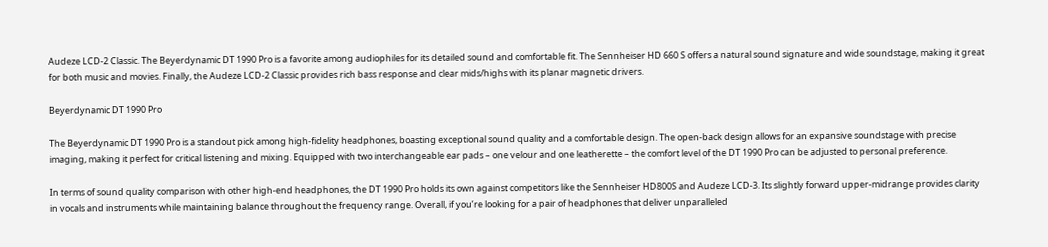Audeze LCD-2 Classic. The Beyerdynamic DT 1990 Pro is a favorite among audiophiles for its detailed sound and comfortable fit. The Sennheiser HD 660 S offers a natural sound signature and wide soundstage, making it great for both music and movies. Finally, the Audeze LCD-2 Classic provides rich bass response and clear mids/highs with its planar magnetic drivers.

Beyerdynamic DT 1990 Pro

The Beyerdynamic DT 1990 Pro is a standout pick among high-fidelity headphones, boasting exceptional sound quality and a comfortable design. The open-back design allows for an expansive soundstage with precise imaging, making it perfect for critical listening and mixing. Equipped with two interchangeable ear pads – one velour and one leatherette – the comfort level of the DT 1990 Pro can be adjusted to personal preference.

In terms of sound quality comparison with other high-end headphones, the DT 1990 Pro holds its own against competitors like the Sennheiser HD800S and Audeze LCD-3. Its slightly forward upper-midrange provides clarity in vocals and instruments while maintaining balance throughout the frequency range. Overall, if you’re looking for a pair of headphones that deliver unparalleled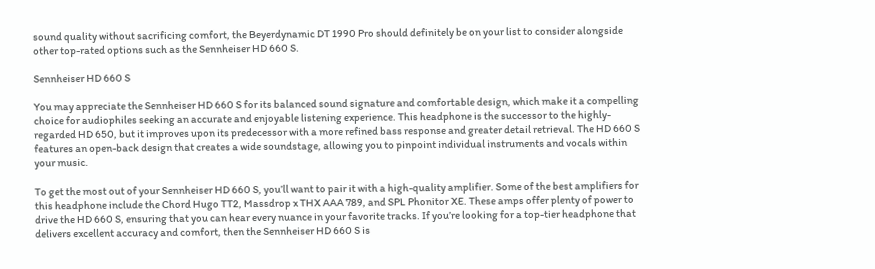sound quality without sacrificing comfort, the Beyerdynamic DT 1990 Pro should definitely be on your list to consider alongside other top-rated options such as the Sennheiser HD 660 S.

Sennheiser HD 660 S

You may appreciate the Sennheiser HD 660 S for its balanced sound signature and comfortable design, which make it a compelling choice for audiophiles seeking an accurate and enjoyable listening experience. This headphone is the successor to the highly-regarded HD 650, but it improves upon its predecessor with a more refined bass response and greater detail retrieval. The HD 660 S features an open-back design that creates a wide soundstage, allowing you to pinpoint individual instruments and vocals within your music.

To get the most out of your Sennheiser HD 660 S, you’ll want to pair it with a high-quality amplifier. Some of the best amplifiers for this headphone include the Chord Hugo TT2, Massdrop x THX AAA 789, and SPL Phonitor XE. These amps offer plenty of power to drive the HD 660 S, ensuring that you can hear every nuance in your favorite tracks. If you’re looking for a top-tier headphone that delivers excellent accuracy and comfort, then the Sennheiser HD 660 S is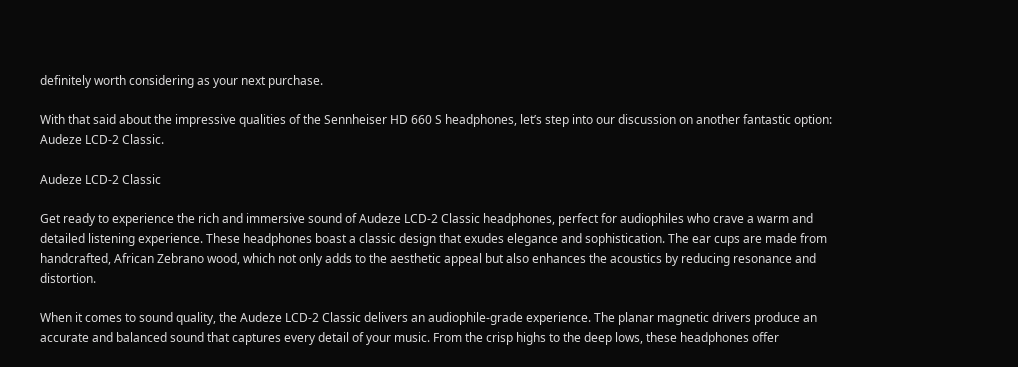definitely worth considering as your next purchase.

With that said about the impressive qualities of the Sennheiser HD 660 S headphones, let’s step into our discussion on another fantastic option: Audeze LCD-2 Classic.

Audeze LCD-2 Classic

Get ready to experience the rich and immersive sound of Audeze LCD-2 Classic headphones, perfect for audiophiles who crave a warm and detailed listening experience. These headphones boast a classic design that exudes elegance and sophistication. The ear cups are made from handcrafted, African Zebrano wood, which not only adds to the aesthetic appeal but also enhances the acoustics by reducing resonance and distortion.

When it comes to sound quality, the Audeze LCD-2 Classic delivers an audiophile-grade experience. The planar magnetic drivers produce an accurate and balanced sound that captures every detail of your music. From the crisp highs to the deep lows, these headphones offer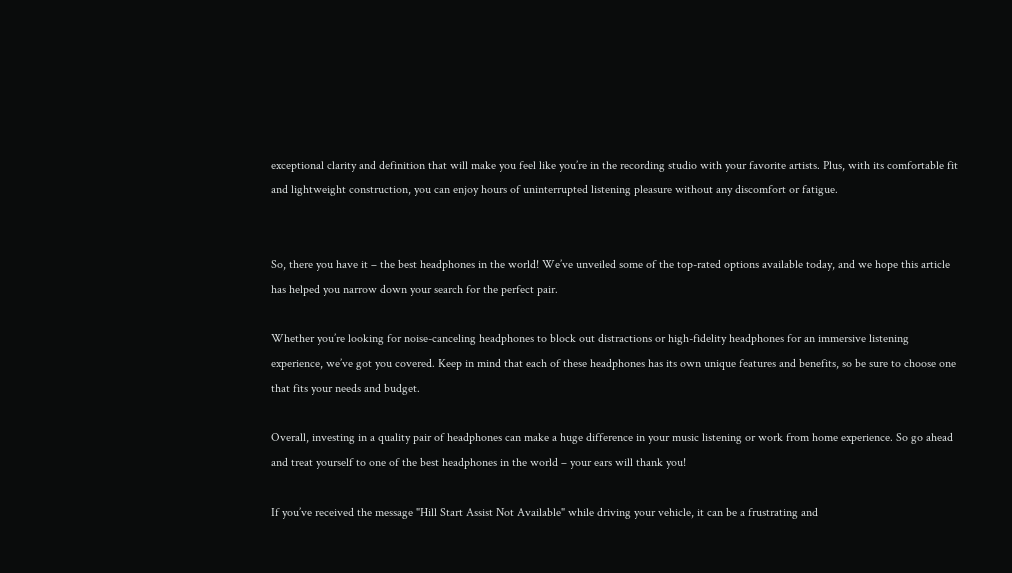exceptional clarity and definition that will make you feel like you’re in the recording studio with your favorite artists. Plus, with its comfortable fit and lightweight construction, you can enjoy hours of uninterrupted listening pleasure without any discomfort or fatigue.


So, there you have it – the best headphones in the world! We’ve unveiled some of the top-rated options available today, and we hope this article has helped you narrow down your search for the perfect pair.

Whether you’re looking for noise-canceling headphones to block out distractions or high-fidelity headphones for an immersive listening experience, we’ve got you covered. Keep in mind that each of these headphones has its own unique features and benefits, so be sure to choose one that fits your needs and budget.

Overall, investing in a quality pair of headphones can make a huge difference in your music listening or work from home experience. So go ahead and treat yourself to one of the best headphones in the world – your ears will thank you!

If you’ve received the message "Hill Start Assist Not Available" while driving your vehicle, it can be a frustrating and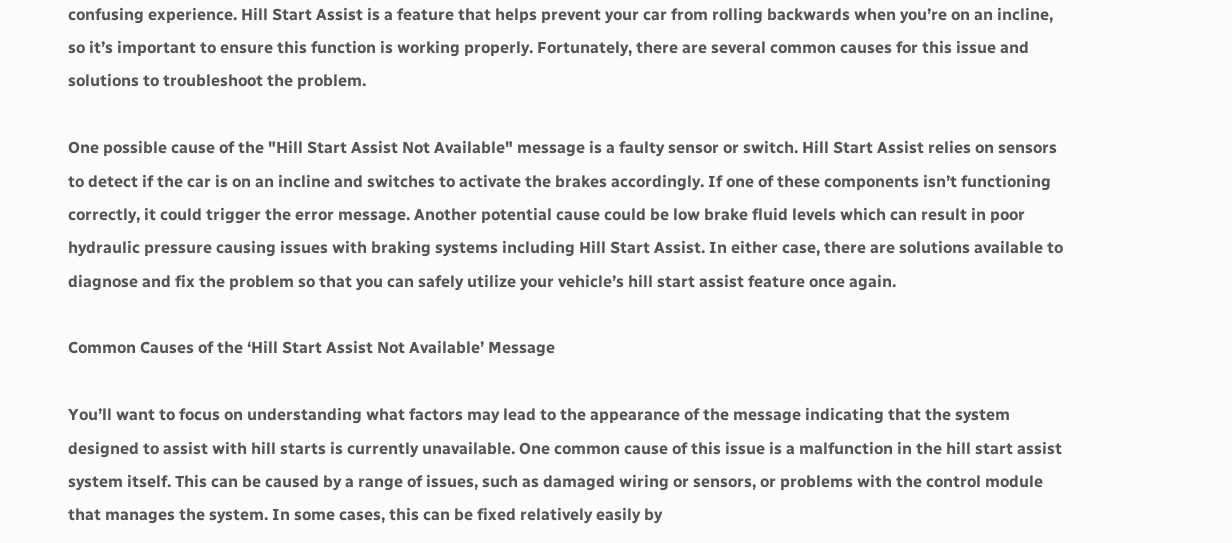confusing experience. Hill Start Assist is a feature that helps prevent your car from rolling backwards when you’re on an incline, so it’s important to ensure this function is working properly. Fortunately, there are several common causes for this issue and solutions to troubleshoot the problem.

One possible cause of the "Hill Start Assist Not Available" message is a faulty sensor or switch. Hill Start Assist relies on sensors to detect if the car is on an incline and switches to activate the brakes accordingly. If one of these components isn’t functioning correctly, it could trigger the error message. Another potential cause could be low brake fluid levels which can result in poor hydraulic pressure causing issues with braking systems including Hill Start Assist. In either case, there are solutions available to diagnose and fix the problem so that you can safely utilize your vehicle’s hill start assist feature once again.

Common Causes of the ‘Hill Start Assist Not Available’ Message

You’ll want to focus on understanding what factors may lead to the appearance of the message indicating that the system designed to assist with hill starts is currently unavailable. One common cause of this issue is a malfunction in the hill start assist system itself. This can be caused by a range of issues, such as damaged wiring or sensors, or problems with the control module that manages the system. In some cases, this can be fixed relatively easily by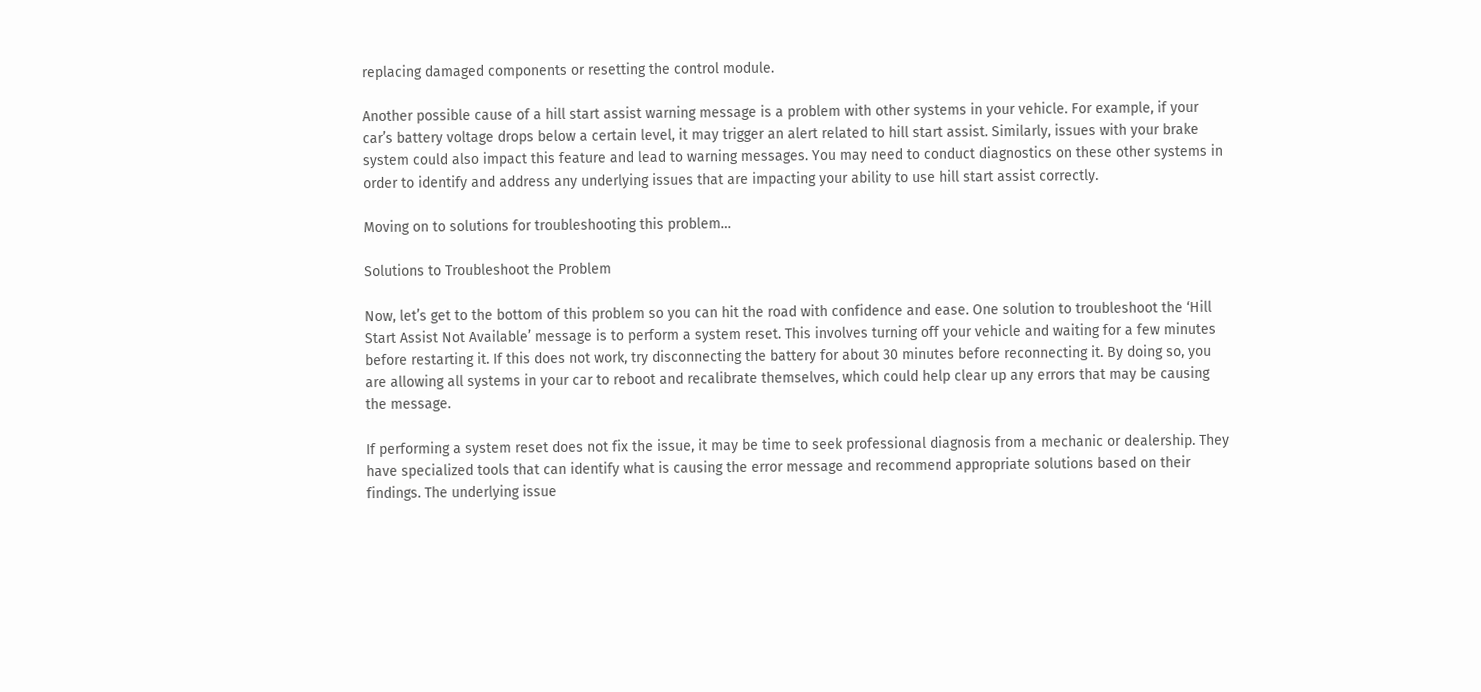replacing damaged components or resetting the control module.

Another possible cause of a hill start assist warning message is a problem with other systems in your vehicle. For example, if your car’s battery voltage drops below a certain level, it may trigger an alert related to hill start assist. Similarly, issues with your brake system could also impact this feature and lead to warning messages. You may need to conduct diagnostics on these other systems in order to identify and address any underlying issues that are impacting your ability to use hill start assist correctly.

Moving on to solutions for troubleshooting this problem…

Solutions to Troubleshoot the Problem

Now, let’s get to the bottom of this problem so you can hit the road with confidence and ease. One solution to troubleshoot the ‘Hill Start Assist Not Available’ message is to perform a system reset. This involves turning off your vehicle and waiting for a few minutes before restarting it. If this does not work, try disconnecting the battery for about 30 minutes before reconnecting it. By doing so, you are allowing all systems in your car to reboot and recalibrate themselves, which could help clear up any errors that may be causing the message.

If performing a system reset does not fix the issue, it may be time to seek professional diagnosis from a mechanic or dealership. They have specialized tools that can identify what is causing the error message and recommend appropriate solutions based on their findings. The underlying issue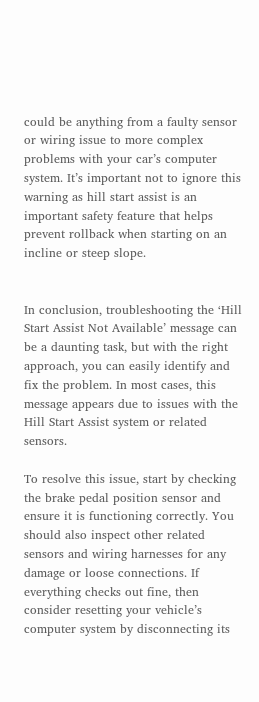could be anything from a faulty sensor or wiring issue to more complex problems with your car’s computer system. It’s important not to ignore this warning as hill start assist is an important safety feature that helps prevent rollback when starting on an incline or steep slope.


In conclusion, troubleshooting the ‘Hill Start Assist Not Available’ message can be a daunting task, but with the right approach, you can easily identify and fix the problem. In most cases, this message appears due to issues with the Hill Start Assist system or related sensors.

To resolve this issue, start by checking the brake pedal position sensor and ensure it is functioning correctly. You should also inspect other related sensors and wiring harnesses for any damage or loose connections. If everything checks out fine, then consider resetting your vehicle’s computer system by disconnecting its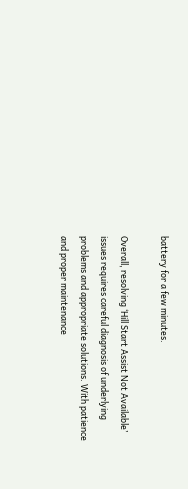battery for a few minutes.

Overall, resolving ‘Hill Start Assist Not Available’ issues requires careful diagnosis of underlying problems and appropriate solutions. With patience and proper maintenance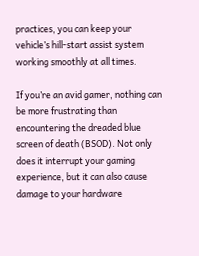practices, you can keep your vehicle’s hill-start assist system working smoothly at all times.

If you’re an avid gamer, nothing can be more frustrating than encountering the dreaded blue screen of death (BSOD). Not only does it interrupt your gaming experience, but it can also cause damage to your hardware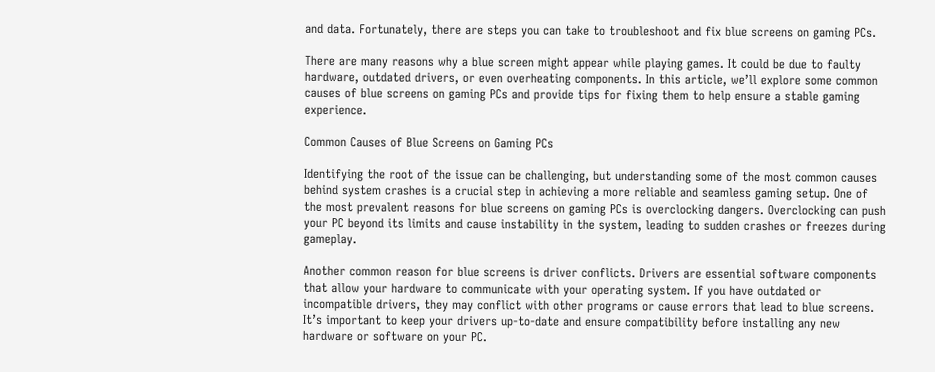and data. Fortunately, there are steps you can take to troubleshoot and fix blue screens on gaming PCs.

There are many reasons why a blue screen might appear while playing games. It could be due to faulty hardware, outdated drivers, or even overheating components. In this article, we’ll explore some common causes of blue screens on gaming PCs and provide tips for fixing them to help ensure a stable gaming experience.

Common Causes of Blue Screens on Gaming PCs

Identifying the root of the issue can be challenging, but understanding some of the most common causes behind system crashes is a crucial step in achieving a more reliable and seamless gaming setup. One of the most prevalent reasons for blue screens on gaming PCs is overclocking dangers. Overclocking can push your PC beyond its limits and cause instability in the system, leading to sudden crashes or freezes during gameplay.

Another common reason for blue screens is driver conflicts. Drivers are essential software components that allow your hardware to communicate with your operating system. If you have outdated or incompatible drivers, they may conflict with other programs or cause errors that lead to blue screens. It’s important to keep your drivers up-to-date and ensure compatibility before installing any new hardware or software on your PC.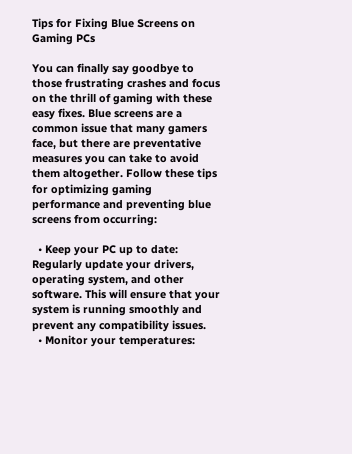Tips for Fixing Blue Screens on Gaming PCs

You can finally say goodbye to those frustrating crashes and focus on the thrill of gaming with these easy fixes. Blue screens are a common issue that many gamers face, but there are preventative measures you can take to avoid them altogether. Follow these tips for optimizing gaming performance and preventing blue screens from occurring:

  • Keep your PC up to date: Regularly update your drivers, operating system, and other software. This will ensure that your system is running smoothly and prevent any compatibility issues.
  • Monitor your temperatures: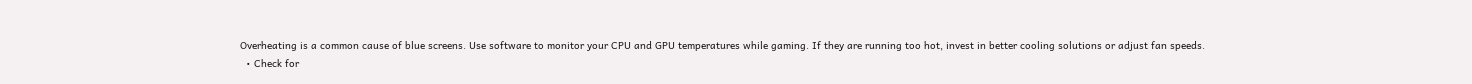Overheating is a common cause of blue screens. Use software to monitor your CPU and GPU temperatures while gaming. If they are running too hot, invest in better cooling solutions or adjust fan speeds.
  • Check for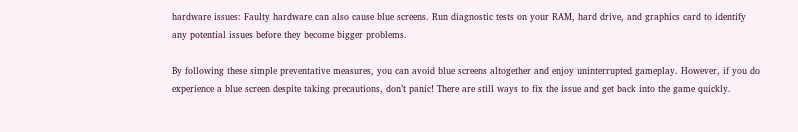hardware issues: Faulty hardware can also cause blue screens. Run diagnostic tests on your RAM, hard drive, and graphics card to identify any potential issues before they become bigger problems.

By following these simple preventative measures, you can avoid blue screens altogether and enjoy uninterrupted gameplay. However, if you do experience a blue screen despite taking precautions, don’t panic! There are still ways to fix the issue and get back into the game quickly.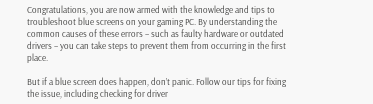Congratulations, you are now armed with the knowledge and tips to troubleshoot blue screens on your gaming PC. By understanding the common causes of these errors – such as faulty hardware or outdated drivers – you can take steps to prevent them from occurring in the first place.

But if a blue screen does happen, don’t panic. Follow our tips for fixing the issue, including checking for driver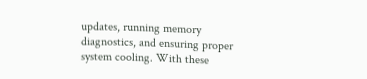updates, running memory diagnostics, and ensuring proper system cooling. With these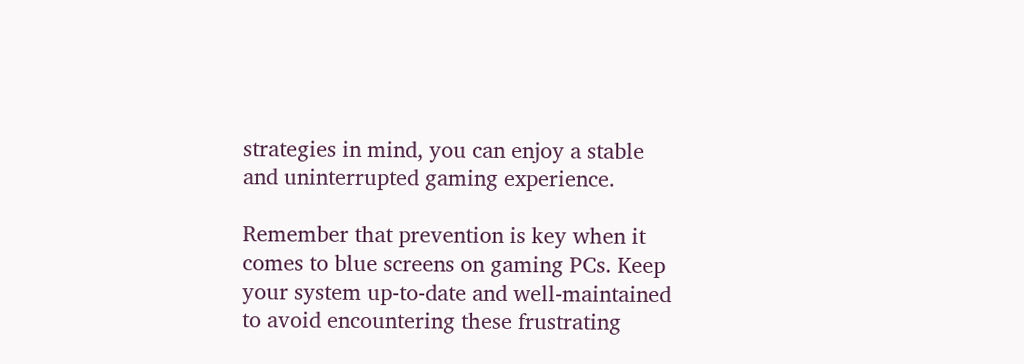strategies in mind, you can enjoy a stable and uninterrupted gaming experience.

Remember that prevention is key when it comes to blue screens on gaming PCs. Keep your system up-to-date and well-maintained to avoid encountering these frustrating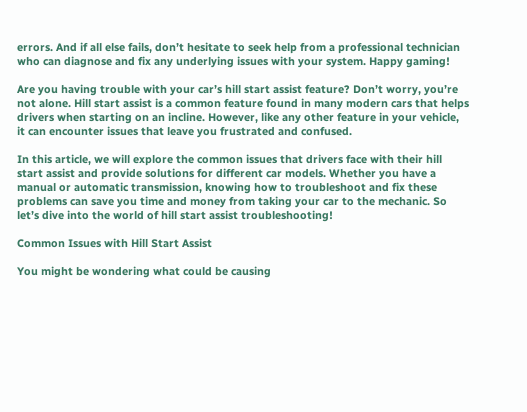errors. And if all else fails, don’t hesitate to seek help from a professional technician who can diagnose and fix any underlying issues with your system. Happy gaming!

Are you having trouble with your car’s hill start assist feature? Don’t worry, you’re not alone. Hill start assist is a common feature found in many modern cars that helps drivers when starting on an incline. However, like any other feature in your vehicle, it can encounter issues that leave you frustrated and confused.

In this article, we will explore the common issues that drivers face with their hill start assist and provide solutions for different car models. Whether you have a manual or automatic transmission, knowing how to troubleshoot and fix these problems can save you time and money from taking your car to the mechanic. So let’s dive into the world of hill start assist troubleshooting!

Common Issues with Hill Start Assist

You might be wondering what could be causing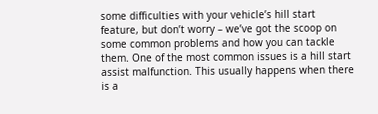some difficulties with your vehicle’s hill start feature, but don’t worry – we’ve got the scoop on some common problems and how you can tackle them. One of the most common issues is a hill start assist malfunction. This usually happens when there is a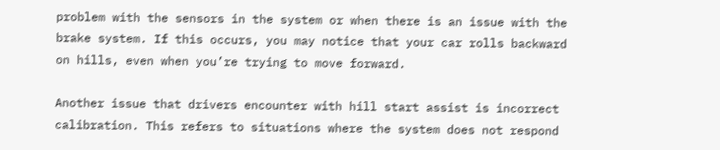problem with the sensors in the system or when there is an issue with the brake system. If this occurs, you may notice that your car rolls backward on hills, even when you’re trying to move forward.

Another issue that drivers encounter with hill start assist is incorrect calibration. This refers to situations where the system does not respond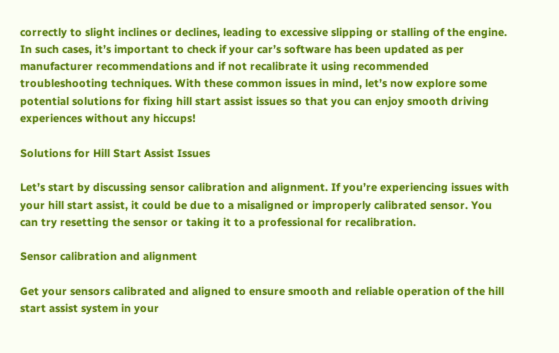correctly to slight inclines or declines, leading to excessive slipping or stalling of the engine. In such cases, it’s important to check if your car’s software has been updated as per manufacturer recommendations and if not recalibrate it using recommended troubleshooting techniques. With these common issues in mind, let’s now explore some potential solutions for fixing hill start assist issues so that you can enjoy smooth driving experiences without any hiccups!

Solutions for Hill Start Assist Issues

Let’s start by discussing sensor calibration and alignment. If you’re experiencing issues with your hill start assist, it could be due to a misaligned or improperly calibrated sensor. You can try resetting the sensor or taking it to a professional for recalibration.

Sensor calibration and alignment

Get your sensors calibrated and aligned to ensure smooth and reliable operation of the hill start assist system in your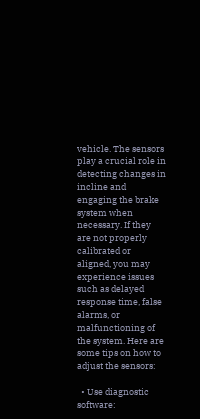vehicle. The sensors play a crucial role in detecting changes in incline and engaging the brake system when necessary. If they are not properly calibrated or aligned, you may experience issues such as delayed response time, false alarms, or malfunctioning of the system. Here are some tips on how to adjust the sensors:

  • Use diagnostic software: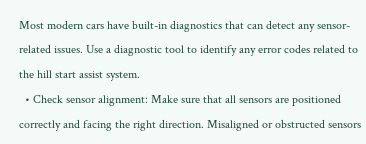Most modern cars have built-in diagnostics that can detect any sensor-related issues. Use a diagnostic tool to identify any error codes related to the hill start assist system.
  • Check sensor alignment: Make sure that all sensors are positioned correctly and facing the right direction. Misaligned or obstructed sensors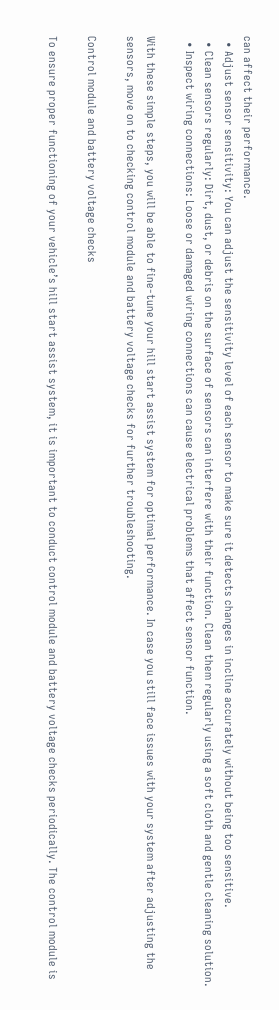can affect their performance.
  • Adjust sensor sensitivity: You can adjust the sensitivity level of each sensor to make sure it detects changes in incline accurately without being too sensitive.
  • Clean sensors regularly: Dirt, dust, or debris on the surface of sensors can interfere with their function. Clean them regularly using a soft cloth and gentle cleaning solution.
  • Inspect wiring connections: Loose or damaged wiring connections can cause electrical problems that affect sensor function.

With these simple steps, you will be able to fine-tune your hill start assist system for optimal performance. In case you still face issues with your system after adjusting the sensors, move on to checking control module and battery voltage checks for further troubleshooting.

Control module and battery voltage checks

To ensure proper functioning of your vehicle’s hill start assist system, it is important to conduct control module and battery voltage checks periodically. The control module is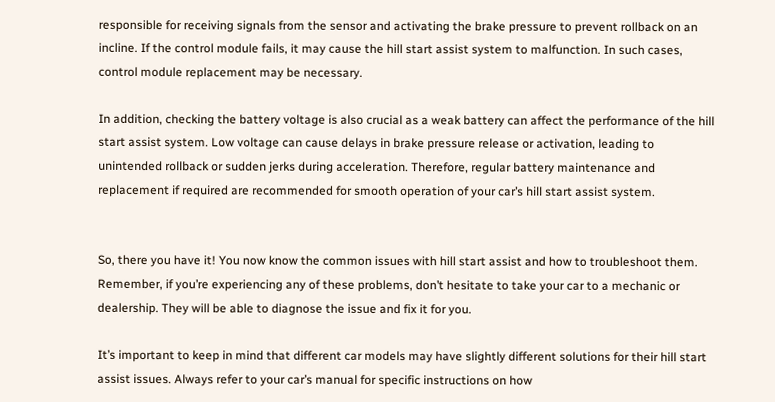responsible for receiving signals from the sensor and activating the brake pressure to prevent rollback on an incline. If the control module fails, it may cause the hill start assist system to malfunction. In such cases, control module replacement may be necessary.

In addition, checking the battery voltage is also crucial as a weak battery can affect the performance of the hill start assist system. Low voltage can cause delays in brake pressure release or activation, leading to unintended rollback or sudden jerks during acceleration. Therefore, regular battery maintenance and replacement if required are recommended for smooth operation of your car’s hill start assist system.


So, there you have it! You now know the common issues with hill start assist and how to troubleshoot them. Remember, if you’re experiencing any of these problems, don’t hesitate to take your car to a mechanic or dealership. They will be able to diagnose the issue and fix it for you.

It’s important to keep in mind that different car models may have slightly different solutions for their hill start assist issues. Always refer to your car’s manual for specific instructions on how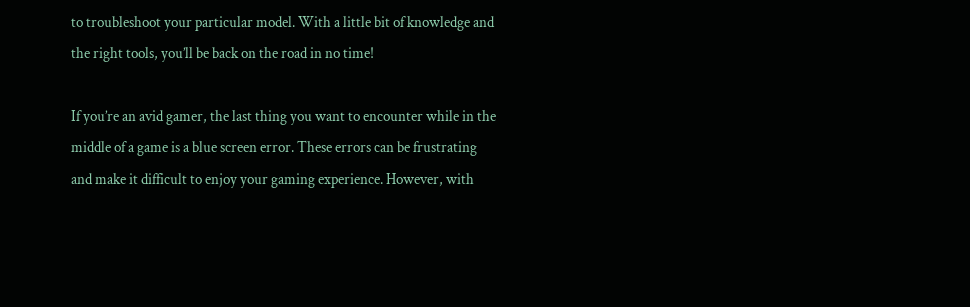to troubleshoot your particular model. With a little bit of knowledge and the right tools, you’ll be back on the road in no time!

If you’re an avid gamer, the last thing you want to encounter while in the middle of a game is a blue screen error. These errors can be frustrating and make it difficult to enjoy your gaming experience. However, with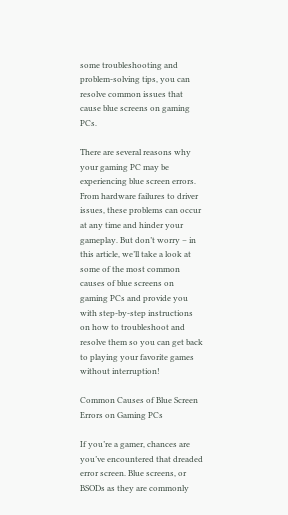some troubleshooting and problem-solving tips, you can resolve common issues that cause blue screens on gaming PCs.

There are several reasons why your gaming PC may be experiencing blue screen errors. From hardware failures to driver issues, these problems can occur at any time and hinder your gameplay. But don’t worry – in this article, we’ll take a look at some of the most common causes of blue screens on gaming PCs and provide you with step-by-step instructions on how to troubleshoot and resolve them so you can get back to playing your favorite games without interruption!

Common Causes of Blue Screen Errors on Gaming PCs

If you’re a gamer, chances are you’ve encountered that dreaded error screen. Blue screens, or BSODs as they are commonly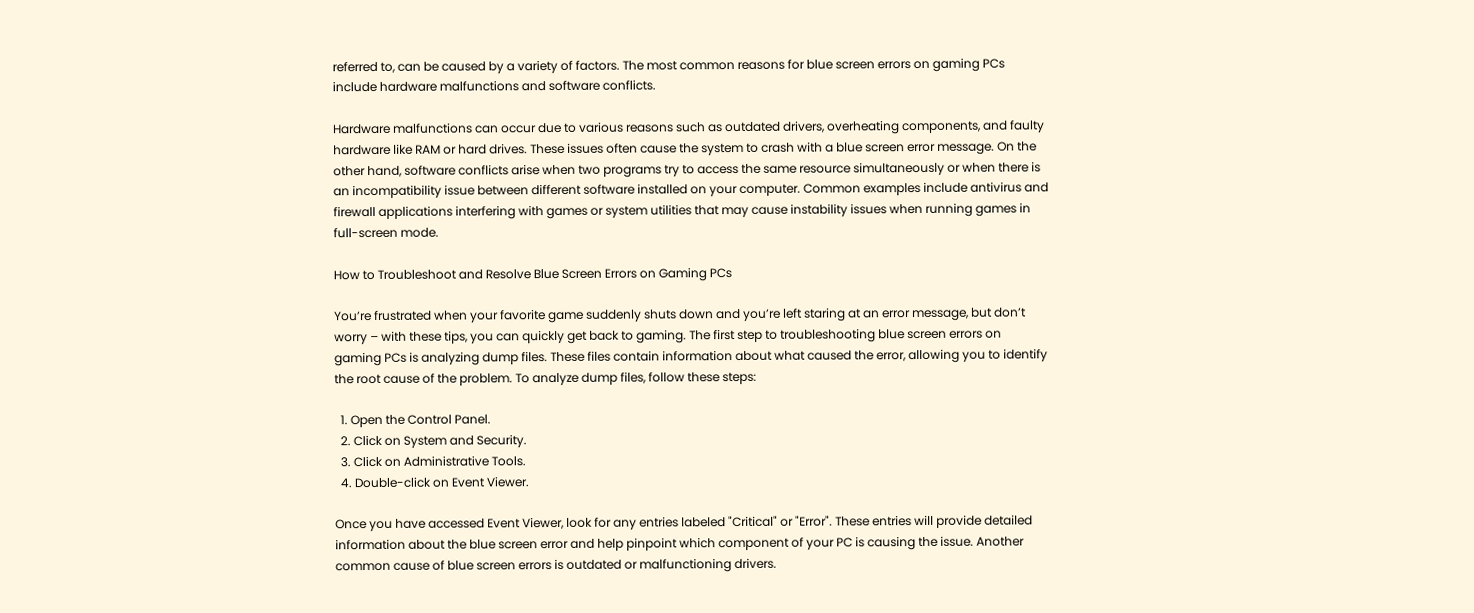referred to, can be caused by a variety of factors. The most common reasons for blue screen errors on gaming PCs include hardware malfunctions and software conflicts.

Hardware malfunctions can occur due to various reasons such as outdated drivers, overheating components, and faulty hardware like RAM or hard drives. These issues often cause the system to crash with a blue screen error message. On the other hand, software conflicts arise when two programs try to access the same resource simultaneously or when there is an incompatibility issue between different software installed on your computer. Common examples include antivirus and firewall applications interfering with games or system utilities that may cause instability issues when running games in full-screen mode.

How to Troubleshoot and Resolve Blue Screen Errors on Gaming PCs

You’re frustrated when your favorite game suddenly shuts down and you’re left staring at an error message, but don’t worry – with these tips, you can quickly get back to gaming. The first step to troubleshooting blue screen errors on gaming PCs is analyzing dump files. These files contain information about what caused the error, allowing you to identify the root cause of the problem. To analyze dump files, follow these steps:

  1. Open the Control Panel.
  2. Click on System and Security.
  3. Click on Administrative Tools.
  4. Double-click on Event Viewer.

Once you have accessed Event Viewer, look for any entries labeled "Critical" or "Error". These entries will provide detailed information about the blue screen error and help pinpoint which component of your PC is causing the issue. Another common cause of blue screen errors is outdated or malfunctioning drivers.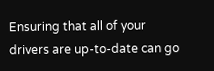Ensuring that all of your drivers are up-to-date can go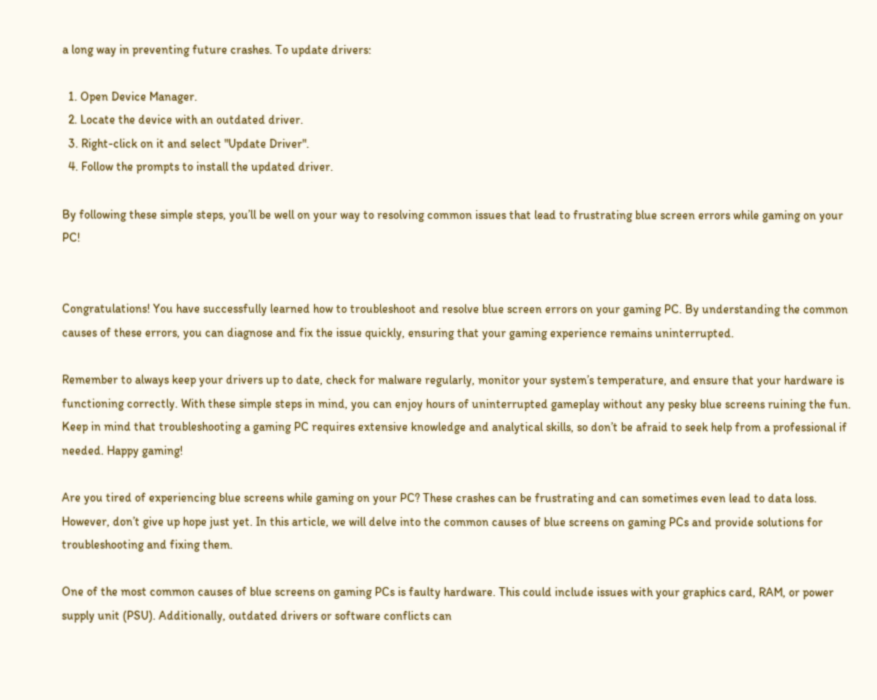a long way in preventing future crashes. To update drivers:

  1. Open Device Manager.
  2. Locate the device with an outdated driver.
  3. Right-click on it and select "Update Driver".
  4. Follow the prompts to install the updated driver.

By following these simple steps, you’ll be well on your way to resolving common issues that lead to frustrating blue screen errors while gaming on your PC!


Congratulations! You have successfully learned how to troubleshoot and resolve blue screen errors on your gaming PC. By understanding the common causes of these errors, you can diagnose and fix the issue quickly, ensuring that your gaming experience remains uninterrupted.

Remember to always keep your drivers up to date, check for malware regularly, monitor your system’s temperature, and ensure that your hardware is functioning correctly. With these simple steps in mind, you can enjoy hours of uninterrupted gameplay without any pesky blue screens ruining the fun. Keep in mind that troubleshooting a gaming PC requires extensive knowledge and analytical skills, so don’t be afraid to seek help from a professional if needed. Happy gaming!

Are you tired of experiencing blue screens while gaming on your PC? These crashes can be frustrating and can sometimes even lead to data loss. However, don’t give up hope just yet. In this article, we will delve into the common causes of blue screens on gaming PCs and provide solutions for troubleshooting and fixing them.

One of the most common causes of blue screens on gaming PCs is faulty hardware. This could include issues with your graphics card, RAM, or power supply unit (PSU). Additionally, outdated drivers or software conflicts can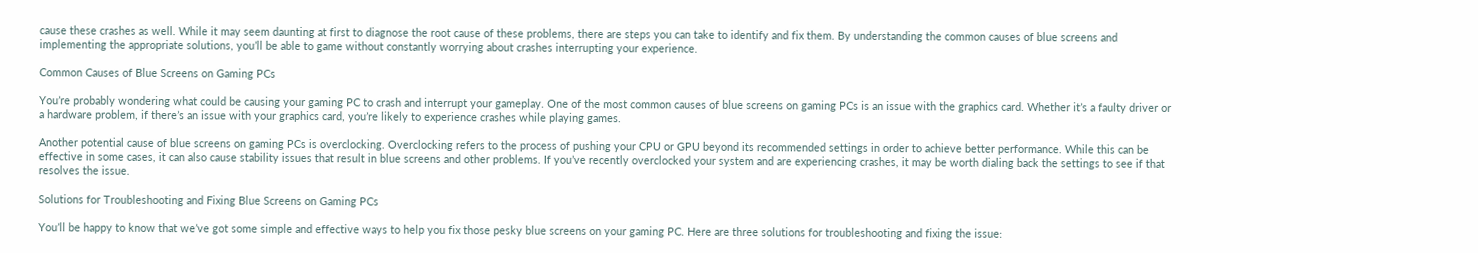cause these crashes as well. While it may seem daunting at first to diagnose the root cause of these problems, there are steps you can take to identify and fix them. By understanding the common causes of blue screens and implementing the appropriate solutions, you’ll be able to game without constantly worrying about crashes interrupting your experience.

Common Causes of Blue Screens on Gaming PCs

You’re probably wondering what could be causing your gaming PC to crash and interrupt your gameplay. One of the most common causes of blue screens on gaming PCs is an issue with the graphics card. Whether it’s a faulty driver or a hardware problem, if there’s an issue with your graphics card, you’re likely to experience crashes while playing games.

Another potential cause of blue screens on gaming PCs is overclocking. Overclocking refers to the process of pushing your CPU or GPU beyond its recommended settings in order to achieve better performance. While this can be effective in some cases, it can also cause stability issues that result in blue screens and other problems. If you’ve recently overclocked your system and are experiencing crashes, it may be worth dialing back the settings to see if that resolves the issue.

Solutions for Troubleshooting and Fixing Blue Screens on Gaming PCs

You’ll be happy to know that we’ve got some simple and effective ways to help you fix those pesky blue screens on your gaming PC. Here are three solutions for troubleshooting and fixing the issue: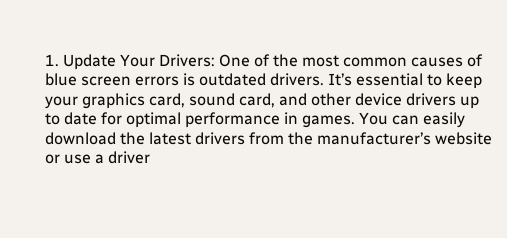1. Update Your Drivers: One of the most common causes of blue screen errors is outdated drivers. It’s essential to keep your graphics card, sound card, and other device drivers up to date for optimal performance in games. You can easily download the latest drivers from the manufacturer’s website or use a driver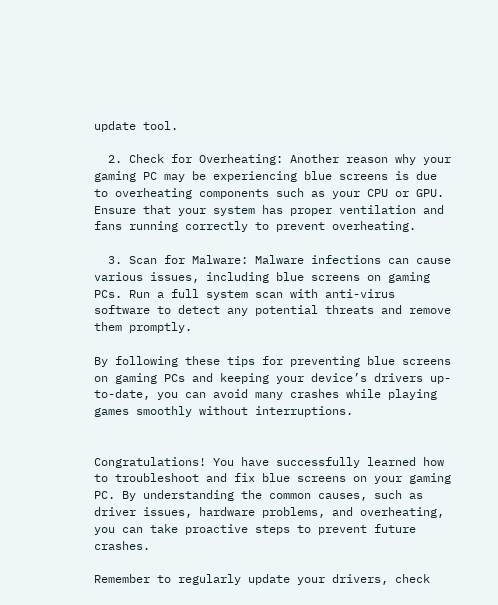update tool.

  2. Check for Overheating: Another reason why your gaming PC may be experiencing blue screens is due to overheating components such as your CPU or GPU. Ensure that your system has proper ventilation and fans running correctly to prevent overheating.

  3. Scan for Malware: Malware infections can cause various issues, including blue screens on gaming PCs. Run a full system scan with anti-virus software to detect any potential threats and remove them promptly.

By following these tips for preventing blue screens on gaming PCs and keeping your device’s drivers up-to-date, you can avoid many crashes while playing games smoothly without interruptions.


Congratulations! You have successfully learned how to troubleshoot and fix blue screens on your gaming PC. By understanding the common causes, such as driver issues, hardware problems, and overheating, you can take proactive steps to prevent future crashes.

Remember to regularly update your drivers, check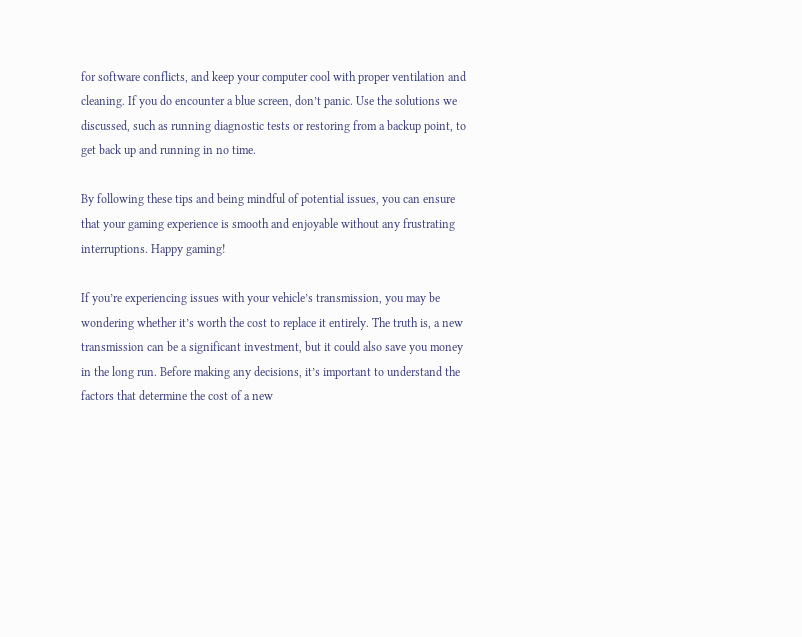for software conflicts, and keep your computer cool with proper ventilation and cleaning. If you do encounter a blue screen, don’t panic. Use the solutions we discussed, such as running diagnostic tests or restoring from a backup point, to get back up and running in no time.

By following these tips and being mindful of potential issues, you can ensure that your gaming experience is smooth and enjoyable without any frustrating interruptions. Happy gaming!

If you’re experiencing issues with your vehicle’s transmission, you may be wondering whether it’s worth the cost to replace it entirely. The truth is, a new transmission can be a significant investment, but it could also save you money in the long run. Before making any decisions, it’s important to understand the factors that determine the cost of a new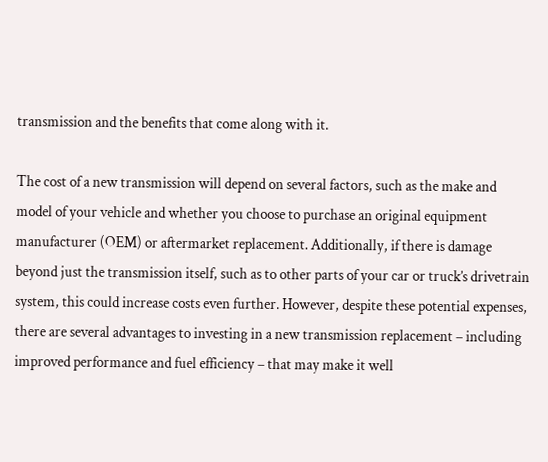transmission and the benefits that come along with it.

The cost of a new transmission will depend on several factors, such as the make and model of your vehicle and whether you choose to purchase an original equipment manufacturer (OEM) or aftermarket replacement. Additionally, if there is damage beyond just the transmission itself, such as to other parts of your car or truck’s drivetrain system, this could increase costs even further. However, despite these potential expenses, there are several advantages to investing in a new transmission replacement – including improved performance and fuel efficiency – that may make it well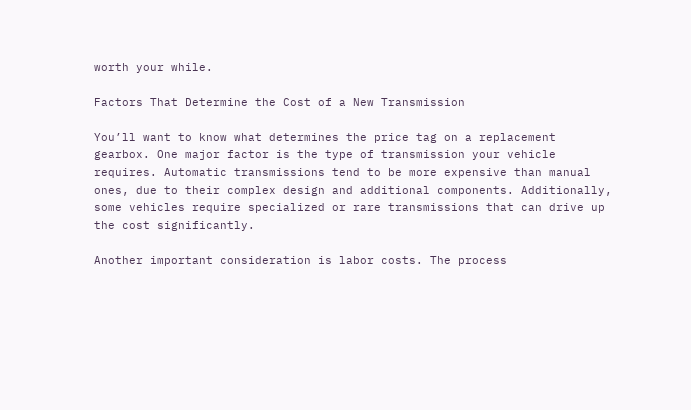worth your while.

Factors That Determine the Cost of a New Transmission

You’ll want to know what determines the price tag on a replacement gearbox. One major factor is the type of transmission your vehicle requires. Automatic transmissions tend to be more expensive than manual ones, due to their complex design and additional components. Additionally, some vehicles require specialized or rare transmissions that can drive up the cost significantly.

Another important consideration is labor costs. The process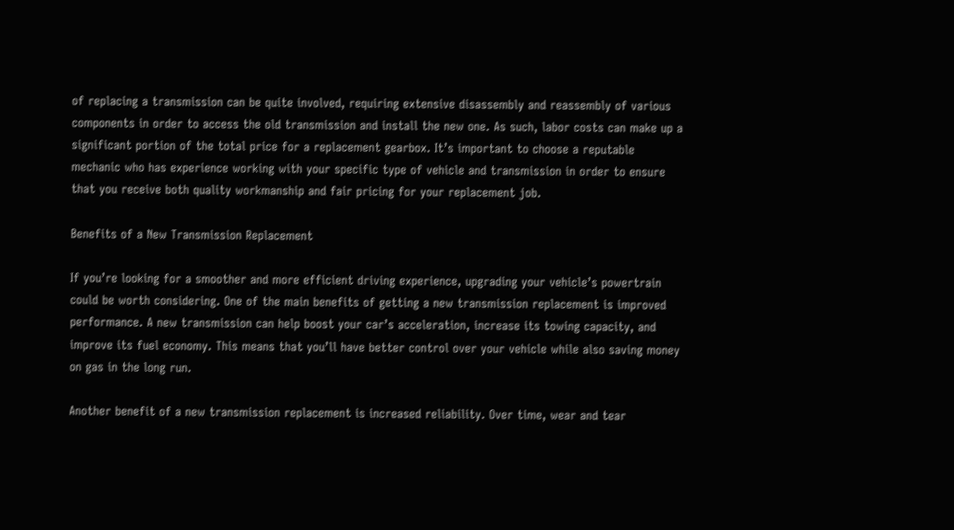of replacing a transmission can be quite involved, requiring extensive disassembly and reassembly of various components in order to access the old transmission and install the new one. As such, labor costs can make up a significant portion of the total price for a replacement gearbox. It’s important to choose a reputable mechanic who has experience working with your specific type of vehicle and transmission in order to ensure that you receive both quality workmanship and fair pricing for your replacement job.

Benefits of a New Transmission Replacement

If you’re looking for a smoother and more efficient driving experience, upgrading your vehicle’s powertrain could be worth considering. One of the main benefits of getting a new transmission replacement is improved performance. A new transmission can help boost your car’s acceleration, increase its towing capacity, and improve its fuel economy. This means that you’ll have better control over your vehicle while also saving money on gas in the long run.

Another benefit of a new transmission replacement is increased reliability. Over time, wear and tear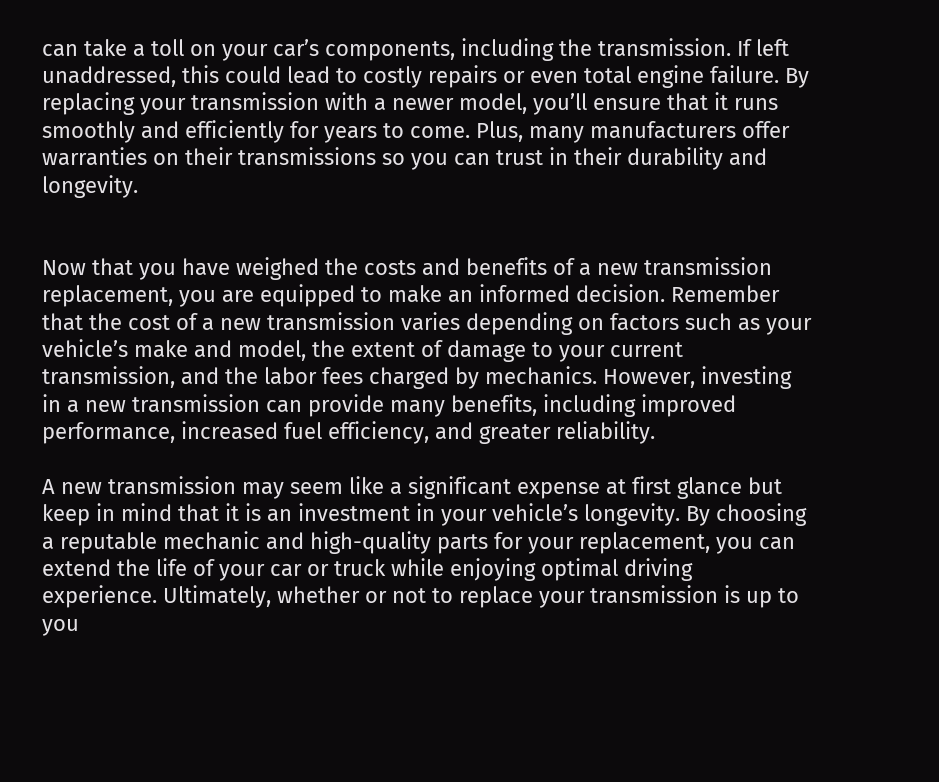can take a toll on your car’s components, including the transmission. If left unaddressed, this could lead to costly repairs or even total engine failure. By replacing your transmission with a newer model, you’ll ensure that it runs smoothly and efficiently for years to come. Plus, many manufacturers offer warranties on their transmissions so you can trust in their durability and longevity.


Now that you have weighed the costs and benefits of a new transmission replacement, you are equipped to make an informed decision. Remember that the cost of a new transmission varies depending on factors such as your vehicle’s make and model, the extent of damage to your current transmission, and the labor fees charged by mechanics. However, investing in a new transmission can provide many benefits, including improved performance, increased fuel efficiency, and greater reliability.

A new transmission may seem like a significant expense at first glance but keep in mind that it is an investment in your vehicle’s longevity. By choosing a reputable mechanic and high-quality parts for your replacement, you can extend the life of your car or truck while enjoying optimal driving experience. Ultimately, whether or not to replace your transmission is up to you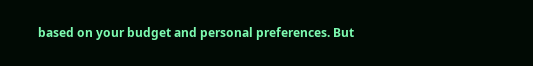based on your budget and personal preferences. But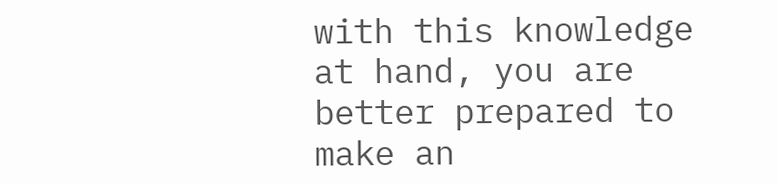with this knowledge at hand, you are better prepared to make an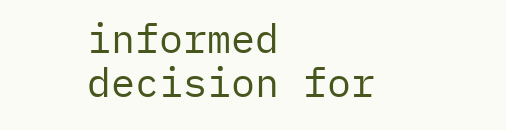informed decision for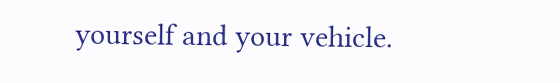yourself and your vehicle.